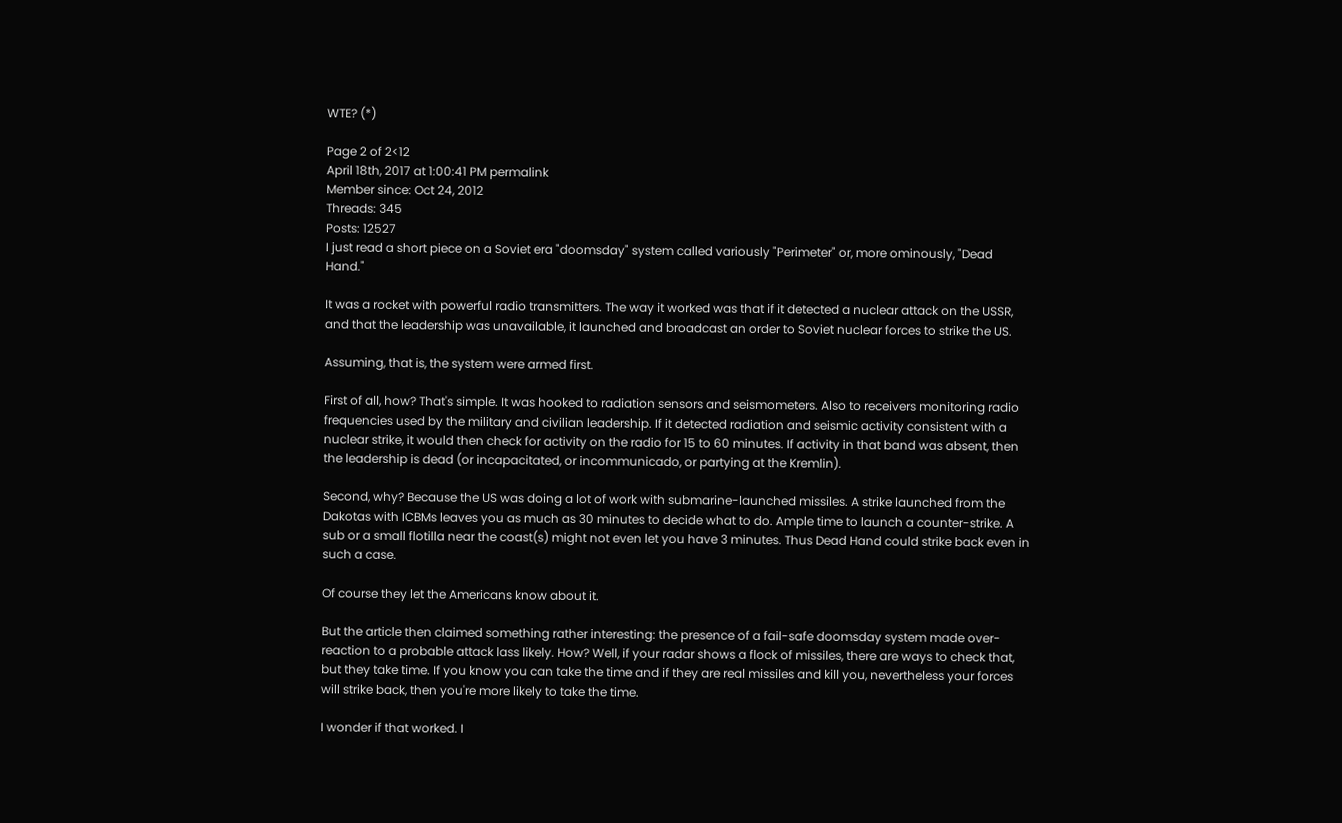WTE? (*)

Page 2 of 2<12
April 18th, 2017 at 1:00:41 PM permalink
Member since: Oct 24, 2012
Threads: 345
Posts: 12527
I just read a short piece on a Soviet era "doomsday" system called variously "Perimeter" or, more ominously, "Dead Hand."

It was a rocket with powerful radio transmitters. The way it worked was that if it detected a nuclear attack on the USSR, and that the leadership was unavailable, it launched and broadcast an order to Soviet nuclear forces to strike the US.

Assuming, that is, the system were armed first.

First of all, how? That's simple. It was hooked to radiation sensors and seismometers. Also to receivers monitoring radio frequencies used by the military and civilian leadership. If it detected radiation and seismic activity consistent with a nuclear strike, it would then check for activity on the radio for 15 to 60 minutes. If activity in that band was absent, then the leadership is dead (or incapacitated, or incommunicado, or partying at the Kremlin).

Second, why? Because the US was doing a lot of work with submarine-launched missiles. A strike launched from the Dakotas with ICBMs leaves you as much as 30 minutes to decide what to do. Ample time to launch a counter-strike. A sub or a small flotilla near the coast(s) might not even let you have 3 minutes. Thus Dead Hand could strike back even in such a case.

Of course they let the Americans know about it.

But the article then claimed something rather interesting: the presence of a fail-safe doomsday system made over-reaction to a probable attack lass likely. How? Well, if your radar shows a flock of missiles, there are ways to check that, but they take time. If you know you can take the time and if they are real missiles and kill you, nevertheless your forces will strike back, then you're more likely to take the time.

I wonder if that worked. I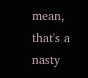mean, that's a nasty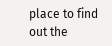place to find out the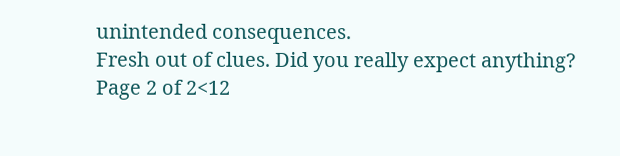unintended consequences.
Fresh out of clues. Did you really expect anything?
Page 2 of 2<12